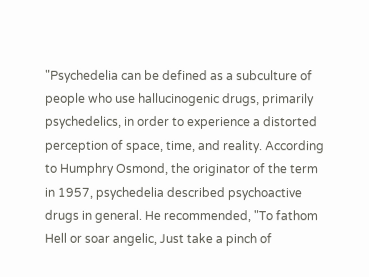"Psychedelia can be defined as a subculture of people who use hallucinogenic drugs, primarily psychedelics, in order to experience a distorted perception of space, time, and reality. According to Humphry Osmond, the originator of the term in 1957, psychedelia described psychoactive drugs in general. He recommended, "To fathom Hell or soar angelic, Just take a pinch of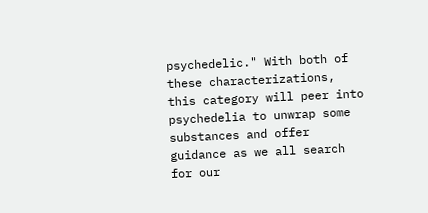psychedelic." With both of these characterizations, this category will peer into psychedelia to unwrap some substances and offer guidance as we all search for our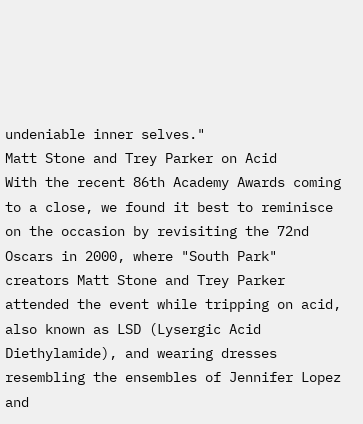undeniable inner selves."
Matt Stone and Trey Parker on Acid
With the recent 86th Academy Awards coming to a close, we found it best to reminisce on the occasion by revisiting the 72nd Oscars in 2000, where "South Park" creators Matt Stone and Trey Parker attended the event while tripping on acid, also known as LSD (Lysergic Acid Diethylamide), and wearing dresses resembling the ensembles of Jennifer Lopez and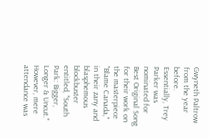Gwyneth Paltrow from the year before. Essentially, Trey Parker was nominated for Best Original Song for their work on the masterpiece "Blame Canada," in their zany and blasphemous blockbuster entitled, "South Park: Bigger, Longer & Uncut." However, mere attendance was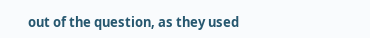out of the question, as they used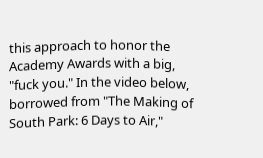this approach to honor the Academy Awards with a big, "fuck you." In the video below, borrowed from "The Making of South Park: 6 Days to Air,"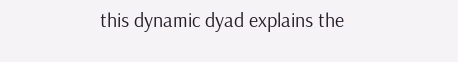this dynamic dyad explains the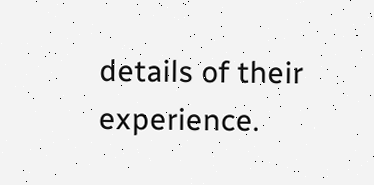details of their experience.